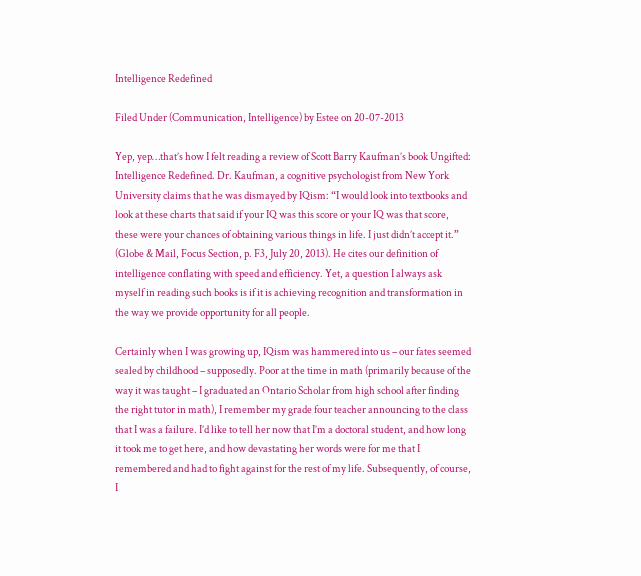Intelligence Redefined

Filed Under (Communication, Intelligence) by Estee on 20-07-2013

Yep, yep…that’s how I felt reading a review of Scott Barry Kaufman’s book Ungifted: Intelligence Redefined. Dr. Kaufman, a cognitive psychologist from New York University claims that he was dismayed by IQism: “I would look into textbooks and look at these charts that said if your IQ was this score or your IQ was that score, these were your chances of obtaining various things in life. I just didn’t accept it.” (Globe & Mail, Focus Section, p. F3, July 20, 2013). He cites our definition of intelligence conflating with speed and efficiency. Yet, a question I always ask myself in reading such books is if it is achieving recognition and transformation in the way we provide opportunity for all people.

Certainly when I was growing up, IQism was hammered into us – our fates seemed sealed by childhood – supposedly. Poor at the time in math (primarily because of the way it was taught – I graduated an Ontario Scholar from high school after finding the right tutor in math), I remember my grade four teacher announcing to the class that I was a failure. I’d like to tell her now that I’m a doctoral student, and how long it took me to get here, and how devastating her words were for me that I remembered and had to fight against for the rest of my life. Subsequently, of course, I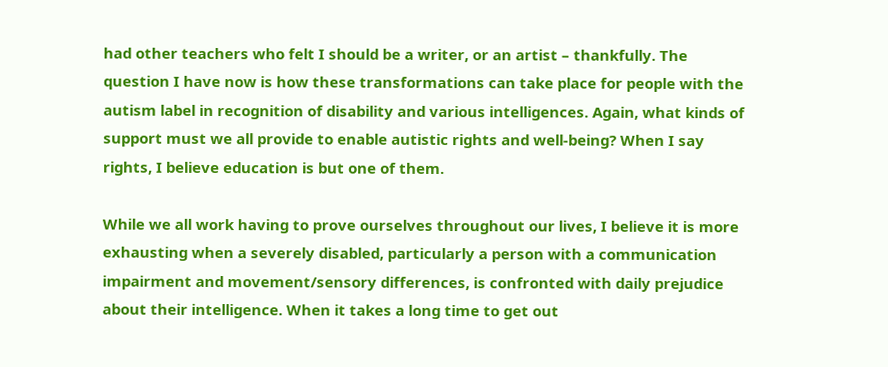had other teachers who felt I should be a writer, or an artist – thankfully. The question I have now is how these transformations can take place for people with the autism label in recognition of disability and various intelligences. Again, what kinds of support must we all provide to enable autistic rights and well-being? When I say rights, I believe education is but one of them.

While we all work having to prove ourselves throughout our lives, I believe it is more exhausting when a severely disabled, particularly a person with a communication impairment and movement/sensory differences, is confronted with daily prejudice about their intelligence. When it takes a long time to get out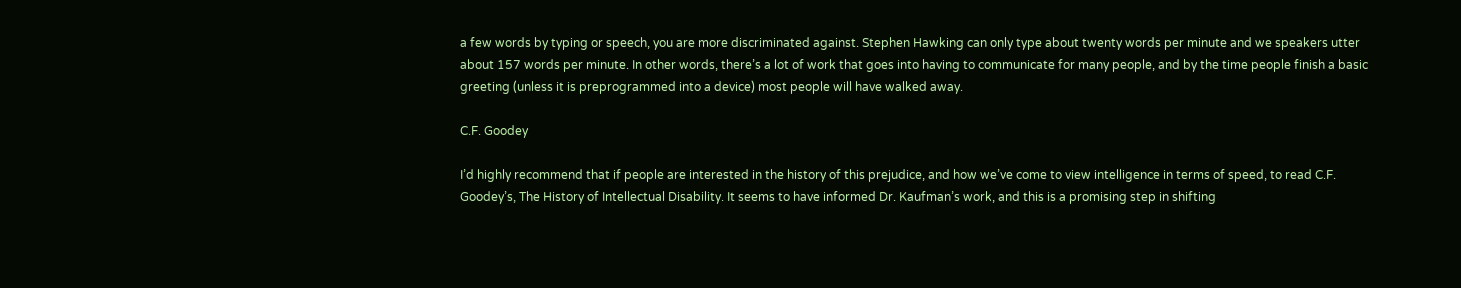a few words by typing or speech, you are more discriminated against. Stephen Hawking can only type about twenty words per minute and we speakers utter about 157 words per minute. In other words, there’s a lot of work that goes into having to communicate for many people, and by the time people finish a basic greeting (unless it is preprogrammed into a device) most people will have walked away.

C.F. Goodey

I’d highly recommend that if people are interested in the history of this prejudice, and how we’ve come to view intelligence in terms of speed, to read C.F. Goodey’s, The History of Intellectual Disability. It seems to have informed Dr. Kaufman’s work, and this is a promising step in shifting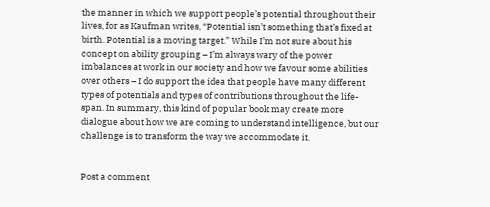the manner in which we support people’s potential throughout their lives, for as Kaufman writes, “Potential isn’t something that’s fixed at birth. Potential is a moving target.” While I’m not sure about his concept on ability grouping – I’m always wary of the power imbalances at work in our society and how we favour some abilities over others – I do support the idea that people have many different types of potentials and types of contributions throughout the life-span. In summary, this kind of popular book may create more dialogue about how we are coming to understand intelligence, but our challenge is to transform the way we accommodate it.


Post a comment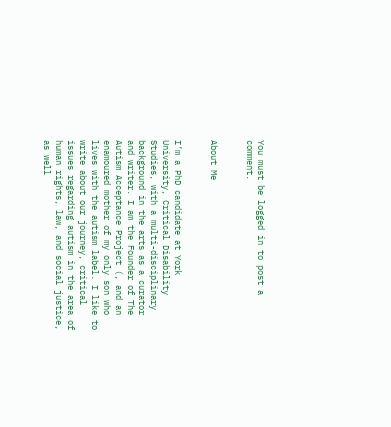You must be logged in to post a comment.


About Me


I’m a PhD candidate at York University, Critical Disability Studies, with a multi-disciplinary background in the arts as a curator and writer. I am the Founder of The Autism Acceptance Project (, and an enamoured mother of my only son who lives with the autism label. I like to write about our journey, critical issues regarding autism in the area of human rights, law, and social justice, as well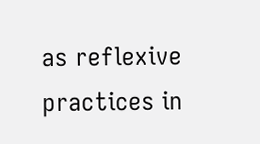as reflexive practices in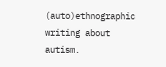(auto)ethnographic writing about autism.